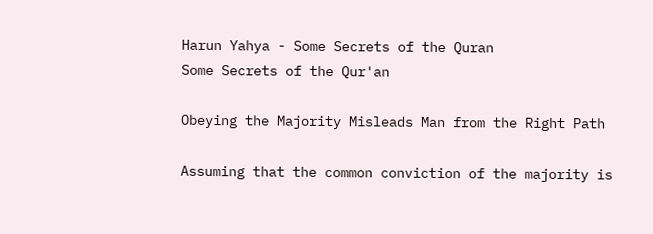Harun Yahya - Some Secrets of the Quran
Some Secrets of the Qur'an

Obeying the Majority Misleads Man from the Right Path

Assuming that the common conviction of the majority is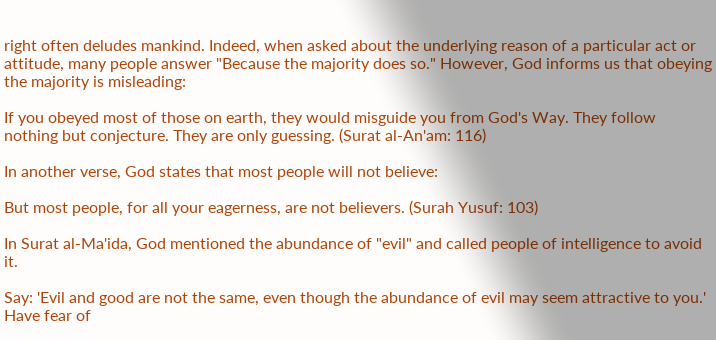right often deludes mankind. Indeed, when asked about the underlying reason of a particular act or attitude, many people answer "Because the majority does so." However, God informs us that obeying the majority is misleading:

If you obeyed most of those on earth, they would misguide you from God's Way. They follow nothing but conjecture. They are only guessing. (Surat al-An'am: 116)

In another verse, God states that most people will not believe:

But most people, for all your eagerness, are not believers. (Surah Yusuf: 103)

In Surat al-Ma'ida, God mentioned the abundance of "evil" and called people of intelligence to avoid it.

Say: 'Evil and good are not the same, even though the abundance of evil may seem attractive to you.' Have fear of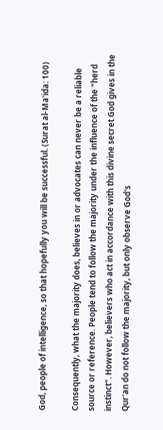God, people of intelligence, so that hopefully you will be successful. (Surat al-Ma'ida: 100)

Consequently, what the majority does, believes in or advocates can never be a reliable source or reference. People tend to follow the majority under the influence of the "herd instinct". However, believers who act in accordance with this divine secret God gives in the Qur'an do not follow the majority, but only observe God's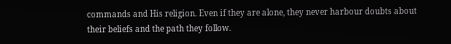commands and His religion. Even if they are alone, they never harbour doubts about their beliefs and the path they follow.